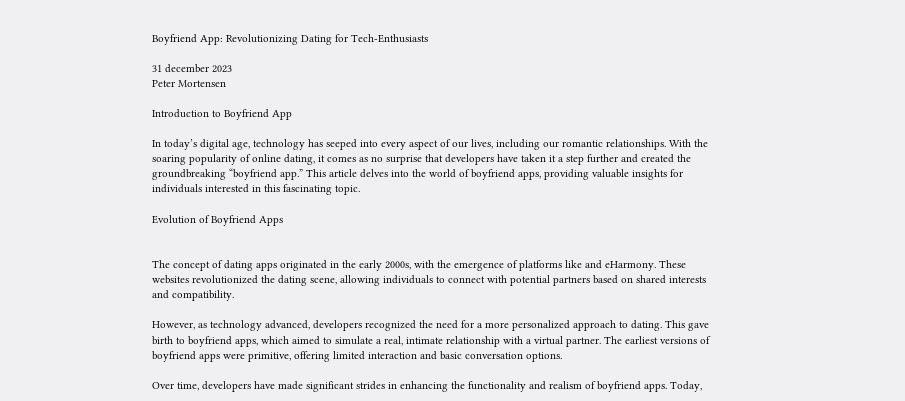Boyfriend App: Revolutionizing Dating for Tech-Enthusiasts

31 december 2023
Peter Mortensen

Introduction to Boyfriend App

In today’s digital age, technology has seeped into every aspect of our lives, including our romantic relationships. With the soaring popularity of online dating, it comes as no surprise that developers have taken it a step further and created the groundbreaking “boyfriend app.” This article delves into the world of boyfriend apps, providing valuable insights for individuals interested in this fascinating topic.

Evolution of Boyfriend Apps


The concept of dating apps originated in the early 2000s, with the emergence of platforms like and eHarmony. These websites revolutionized the dating scene, allowing individuals to connect with potential partners based on shared interests and compatibility.

However, as technology advanced, developers recognized the need for a more personalized approach to dating. This gave birth to boyfriend apps, which aimed to simulate a real, intimate relationship with a virtual partner. The earliest versions of boyfriend apps were primitive, offering limited interaction and basic conversation options.

Over time, developers have made significant strides in enhancing the functionality and realism of boyfriend apps. Today,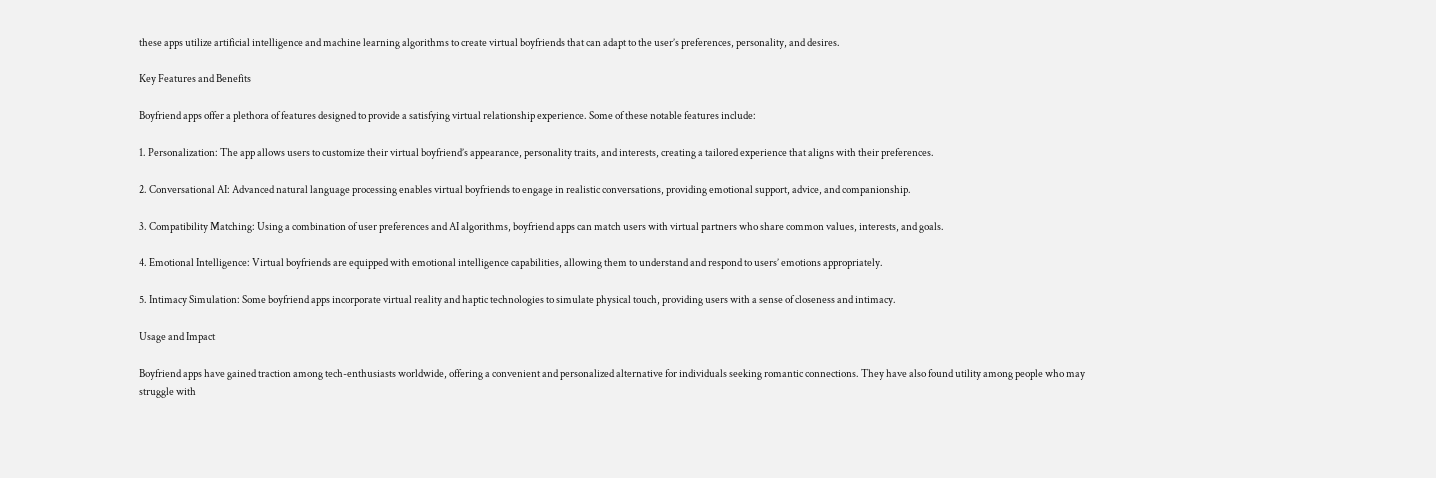these apps utilize artificial intelligence and machine learning algorithms to create virtual boyfriends that can adapt to the user’s preferences, personality, and desires.

Key Features and Benefits

Boyfriend apps offer a plethora of features designed to provide a satisfying virtual relationship experience. Some of these notable features include:

1. Personalization: The app allows users to customize their virtual boyfriend’s appearance, personality traits, and interests, creating a tailored experience that aligns with their preferences.

2. Conversational AI: Advanced natural language processing enables virtual boyfriends to engage in realistic conversations, providing emotional support, advice, and companionship.

3. Compatibility Matching: Using a combination of user preferences and AI algorithms, boyfriend apps can match users with virtual partners who share common values, interests, and goals.

4. Emotional Intelligence: Virtual boyfriends are equipped with emotional intelligence capabilities, allowing them to understand and respond to users’ emotions appropriately.

5. Intimacy Simulation: Some boyfriend apps incorporate virtual reality and haptic technologies to simulate physical touch, providing users with a sense of closeness and intimacy.

Usage and Impact

Boyfriend apps have gained traction among tech-enthusiasts worldwide, offering a convenient and personalized alternative for individuals seeking romantic connections. They have also found utility among people who may struggle with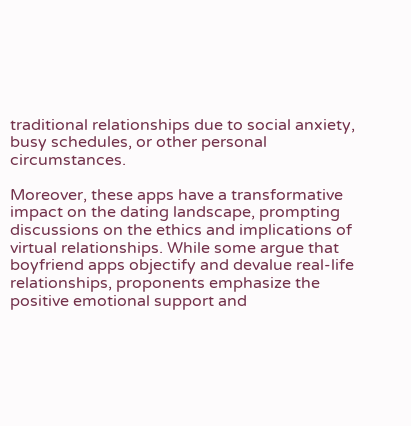traditional relationships due to social anxiety, busy schedules, or other personal circumstances.

Moreover, these apps have a transformative impact on the dating landscape, prompting discussions on the ethics and implications of virtual relationships. While some argue that boyfriend apps objectify and devalue real-life relationships, proponents emphasize the positive emotional support and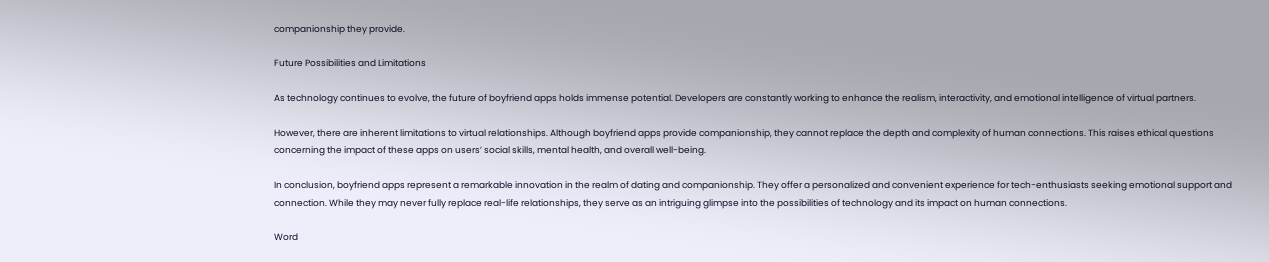companionship they provide.

Future Possibilities and Limitations

As technology continues to evolve, the future of boyfriend apps holds immense potential. Developers are constantly working to enhance the realism, interactivity, and emotional intelligence of virtual partners.

However, there are inherent limitations to virtual relationships. Although boyfriend apps provide companionship, they cannot replace the depth and complexity of human connections. This raises ethical questions concerning the impact of these apps on users’ social skills, mental health, and overall well-being.

In conclusion, boyfriend apps represent a remarkable innovation in the realm of dating and companionship. They offer a personalized and convenient experience for tech-enthusiasts seeking emotional support and connection. While they may never fully replace real-life relationships, they serve as an intriguing glimpse into the possibilities of technology and its impact on human connections.

Word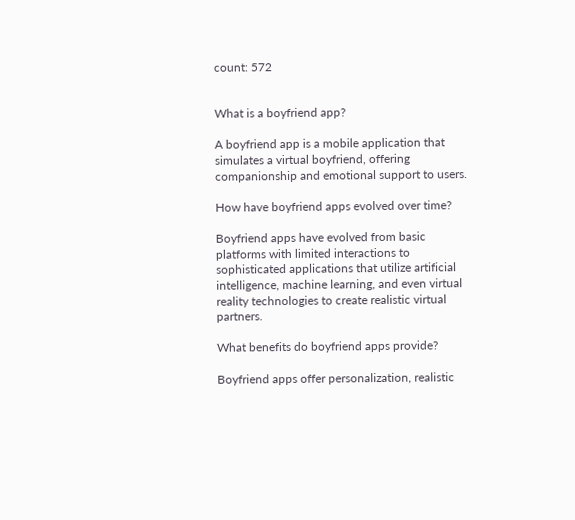count: 572


What is a boyfriend app?

A boyfriend app is a mobile application that simulates a virtual boyfriend, offering companionship and emotional support to users.

How have boyfriend apps evolved over time?

Boyfriend apps have evolved from basic platforms with limited interactions to sophisticated applications that utilize artificial intelligence, machine learning, and even virtual reality technologies to create realistic virtual partners.

What benefits do boyfriend apps provide?

Boyfriend apps offer personalization, realistic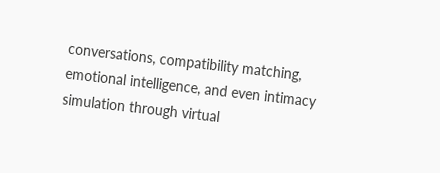conversations, compatibility matching, emotional intelligence, and even intimacy simulation through virtual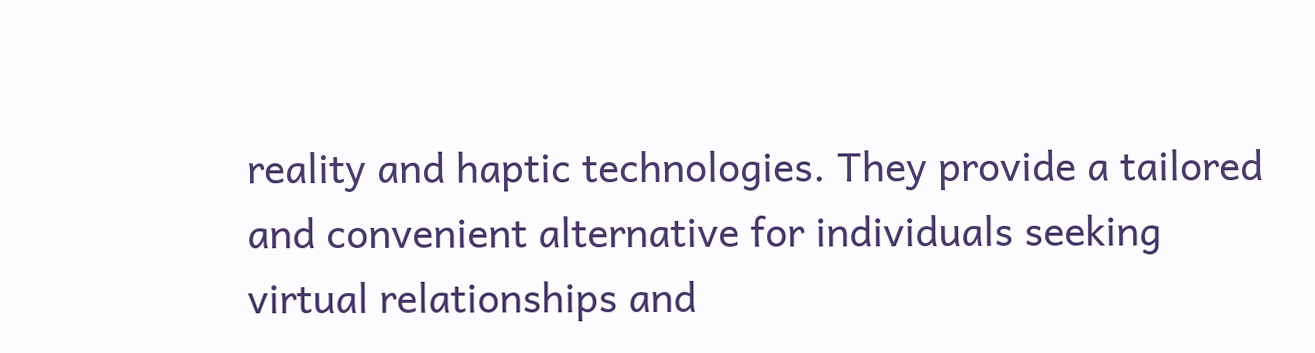reality and haptic technologies. They provide a tailored and convenient alternative for individuals seeking virtual relationships and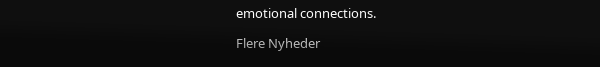emotional connections.

Flere Nyheder